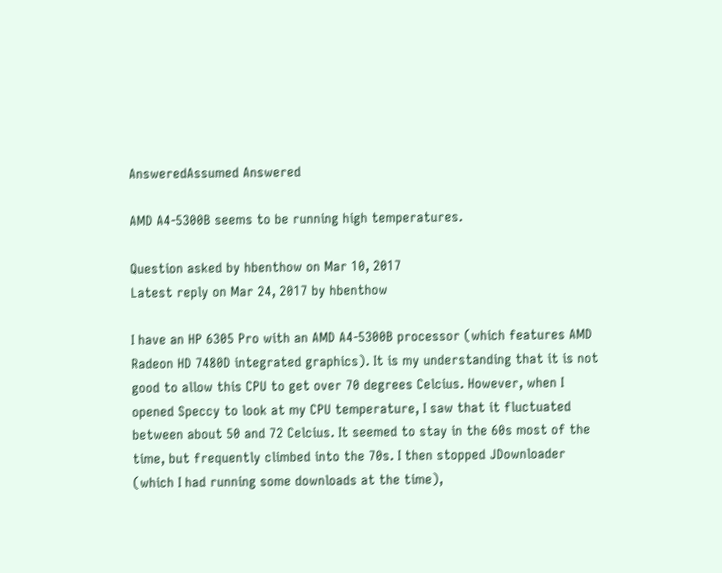AnsweredAssumed Answered

AMD A4-5300B seems to be running high temperatures.

Question asked by hbenthow on Mar 10, 2017
Latest reply on Mar 24, 2017 by hbenthow

I have an HP 6305 Pro with an AMD A4-5300B processor (which features AMD Radeon HD 7480D integrated graphics). It is my understanding that it is not good to allow this CPU to get over 70 degrees Celcius. However, when I opened Speccy to look at my CPU temperature, I saw that it fluctuated between about 50 and 72 Celcius. It seemed to stay in the 60s most of the time, but frequently climbed into the 70s. I then stopped JDownloader (which I had running some downloads at the time),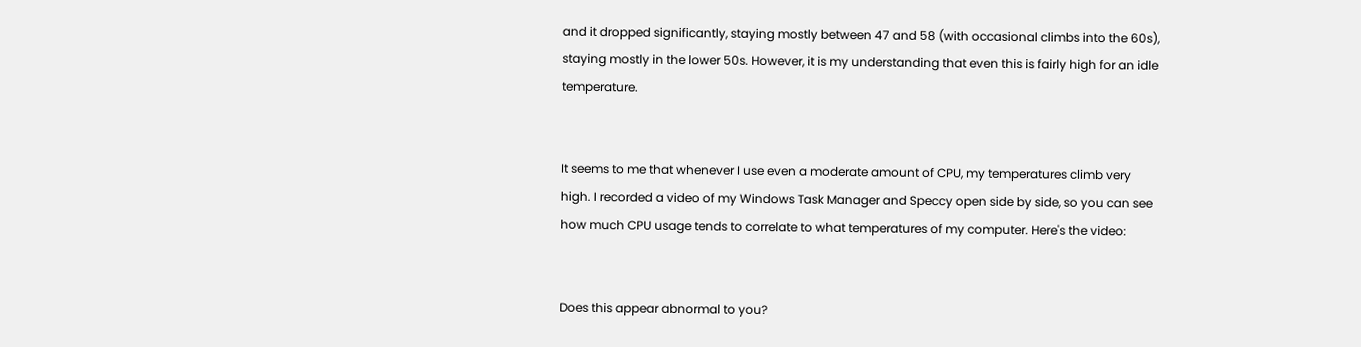and it dropped significantly, staying mostly between 47 and 58 (with occasional climbs into the 60s), staying mostly in the lower 50s. However, it is my understanding that even this is fairly high for an idle temperature.


It seems to me that whenever I use even a moderate amount of CPU, my temperatures climb very high. I recorded a video of my Windows Task Manager and Speccy open side by side, so you can see how much CPU usage tends to correlate to what temperatures of my computer. Here's the video:


Does this appear abnormal to you?